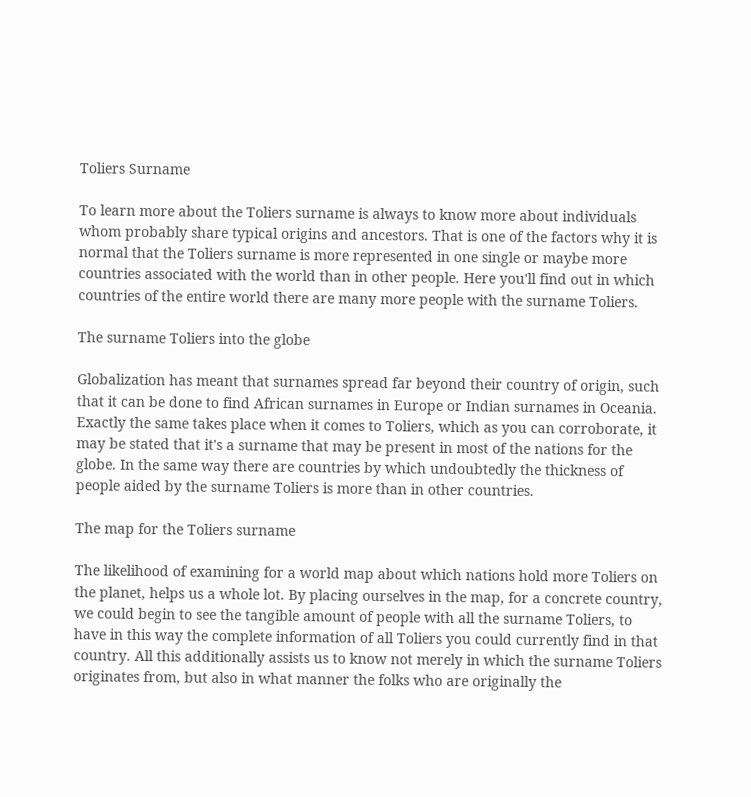Toliers Surname

To learn more about the Toliers surname is always to know more about individuals whom probably share typical origins and ancestors. That is one of the factors why it is normal that the Toliers surname is more represented in one single or maybe more countries associated with the world than in other people. Here you'll find out in which countries of the entire world there are many more people with the surname Toliers.

The surname Toliers into the globe

Globalization has meant that surnames spread far beyond their country of origin, such that it can be done to find African surnames in Europe or Indian surnames in Oceania. Exactly the same takes place when it comes to Toliers, which as you can corroborate, it may be stated that it's a surname that may be present in most of the nations for the globe. In the same way there are countries by which undoubtedly the thickness of people aided by the surname Toliers is more than in other countries.

The map for the Toliers surname

The likelihood of examining for a world map about which nations hold more Toliers on the planet, helps us a whole lot. By placing ourselves in the map, for a concrete country, we could begin to see the tangible amount of people with all the surname Toliers, to have in this way the complete information of all Toliers you could currently find in that country. All this additionally assists us to know not merely in which the surname Toliers originates from, but also in what manner the folks who are originally the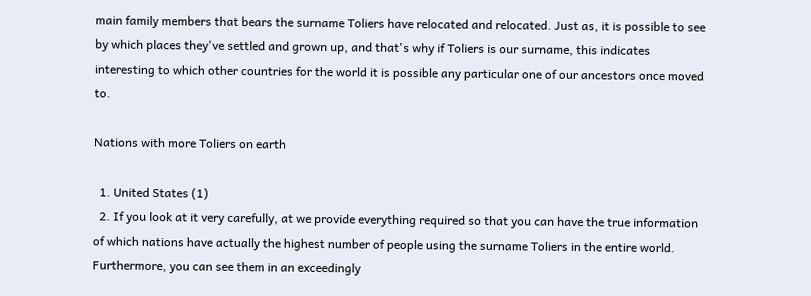main family members that bears the surname Toliers have relocated and relocated. Just as, it is possible to see by which places they've settled and grown up, and that's why if Toliers is our surname, this indicates interesting to which other countries for the world it is possible any particular one of our ancestors once moved to.

Nations with more Toliers on earth

  1. United States (1)
  2. If you look at it very carefully, at we provide everything required so that you can have the true information of which nations have actually the highest number of people using the surname Toliers in the entire world. Furthermore, you can see them in an exceedingly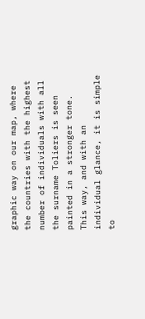graphic way on our map, where the countries with the highest number of individuals with all the surname Toliers is seen painted in a stronger tone. This way, and with an individual glance, it is simple to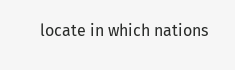locate in which nations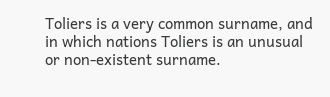Toliers is a very common surname, and in which nations Toliers is an unusual or non-existent surname.